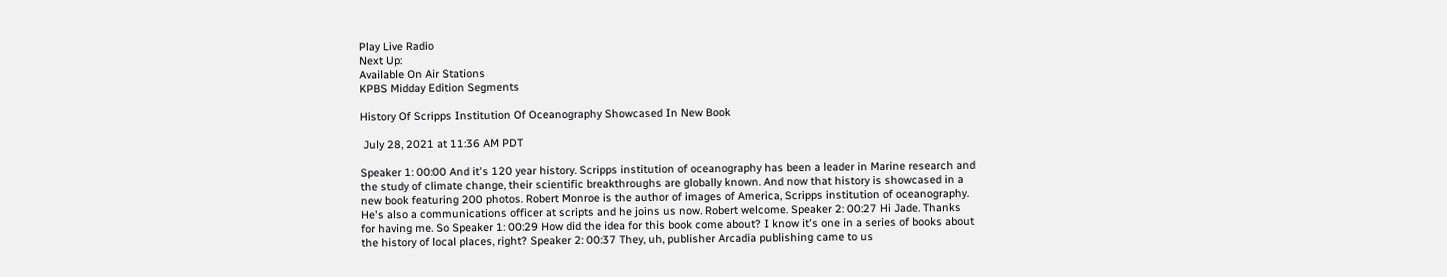Play Live Radio
Next Up:
Available On Air Stations
KPBS Midday Edition Segments

History Of Scripps Institution Of Oceanography Showcased In New Book

 July 28, 2021 at 11:36 AM PDT

Speaker 1: 00:00 And it's 120 year history. Scripps institution of oceanography has been a leader in Marine research and the study of climate change, their scientific breakthroughs are globally known. And now that history is showcased in a new book featuring 200 photos. Robert Monroe is the author of images of America, Scripps institution of oceanography. He's also a communications officer at scripts and he joins us now. Robert welcome. Speaker 2: 00:27 Hi Jade. Thanks for having me. So Speaker 1: 00:29 How did the idea for this book come about? I know it's one in a series of books about the history of local places, right? Speaker 2: 00:37 They, uh, publisher Arcadia publishing came to us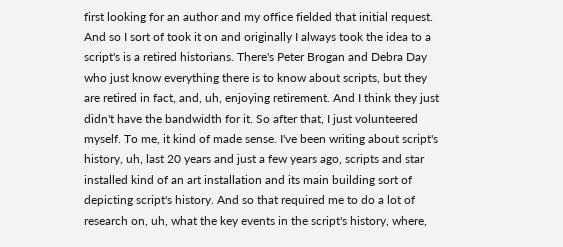first looking for an author and my office fielded that initial request. And so I sort of took it on and originally I always took the idea to a script's is a retired historians. There's Peter Brogan and Debra Day who just know everything there is to know about scripts, but they are retired in fact, and, uh, enjoying retirement. And I think they just didn't have the bandwidth for it. So after that, I just volunteered myself. To me, it kind of made sense. I've been writing about script's history, uh, last 20 years and just a few years ago, scripts and star installed kind of an art installation and its main building sort of depicting script's history. And so that required me to do a lot of research on, uh, what the key events in the script's history, where,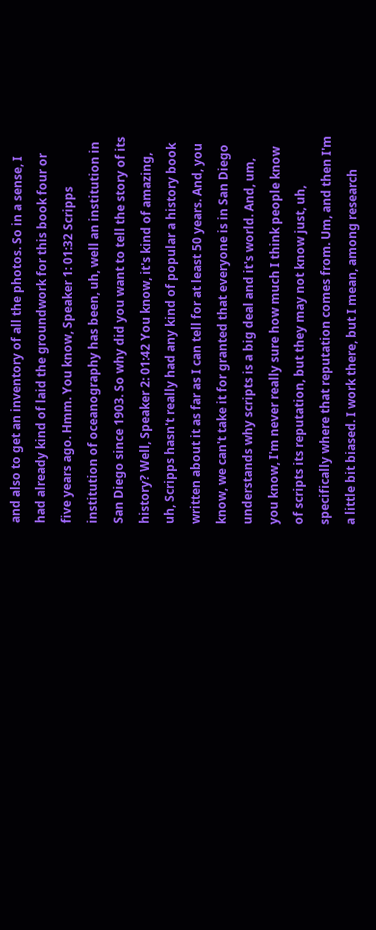and also to get an inventory of all the photos. So in a sense, I had already kind of laid the groundwork for this book four or five years ago. Hmm. You know, Speaker 1: 01:32 Scripps institution of oceanography has been, uh, well an institution in San Diego since 1903. So why did you want to tell the story of its history? Well, Speaker 2: 01:42 You know, it's kind of amazing, uh, Scripps hasn't really had any kind of popular a history book written about it as far as I can tell for at least 50 years. And, you know, we can't take it for granted that everyone is in San Diego understands why scripts is a big deal and it's world. And, um, you know, I'm never really sure how much I think people know of scripts its reputation, but they may not know just, uh, specifically where that reputation comes from. Um, and then I'm a little bit biased. I work there, but I mean, among research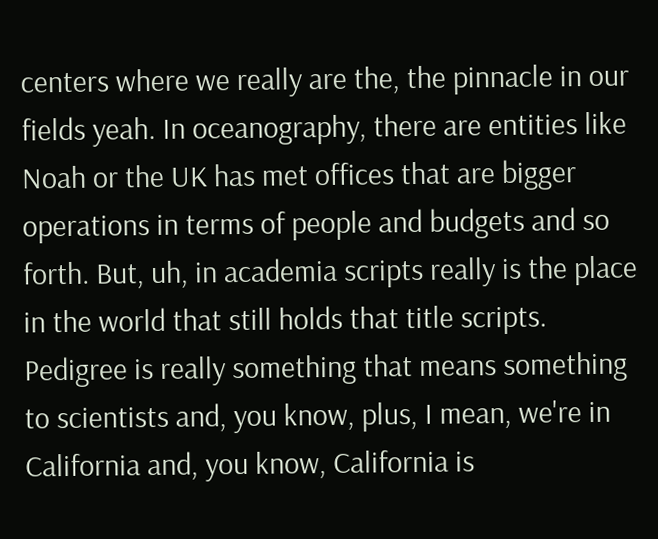centers where we really are the, the pinnacle in our fields yeah. In oceanography, there are entities like Noah or the UK has met offices that are bigger operations in terms of people and budgets and so forth. But, uh, in academia scripts really is the place in the world that still holds that title scripts. Pedigree is really something that means something to scientists and, you know, plus, I mean, we're in California and, you know, California is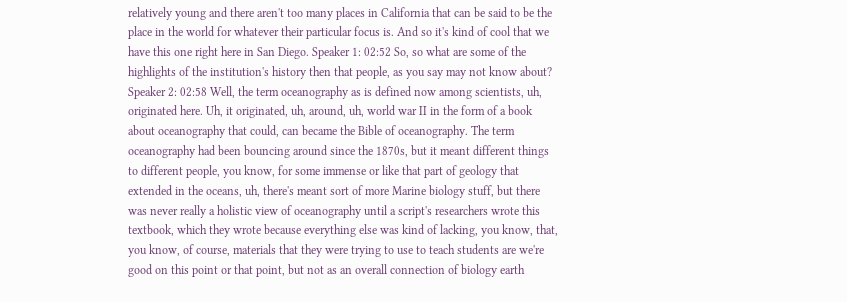relatively young and there aren't too many places in California that can be said to be the place in the world for whatever their particular focus is. And so it's kind of cool that we have this one right here in San Diego. Speaker 1: 02:52 So, so what are some of the highlights of the institution's history then that people, as you say may not know about? Speaker 2: 02:58 Well, the term oceanography as is defined now among scientists, uh, originated here. Uh, it originated, uh, around, uh, world war II in the form of a book about oceanography that could, can became the Bible of oceanography. The term oceanography had been bouncing around since the 1870s, but it meant different things to different people, you know, for some immense or like that part of geology that extended in the oceans, uh, there's meant sort of more Marine biology stuff, but there was never really a holistic view of oceanography until a script's researchers wrote this textbook, which they wrote because everything else was kind of lacking, you know, that, you know, of course, materials that they were trying to use to teach students are we're good on this point or that point, but not as an overall connection of biology earth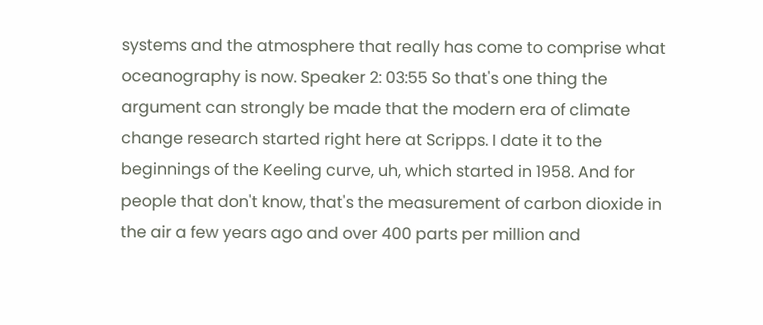systems and the atmosphere that really has come to comprise what oceanography is now. Speaker 2: 03:55 So that's one thing the argument can strongly be made that the modern era of climate change research started right here at Scripps. I date it to the beginnings of the Keeling curve, uh, which started in 1958. And for people that don't know, that's the measurement of carbon dioxide in the air a few years ago and over 400 parts per million and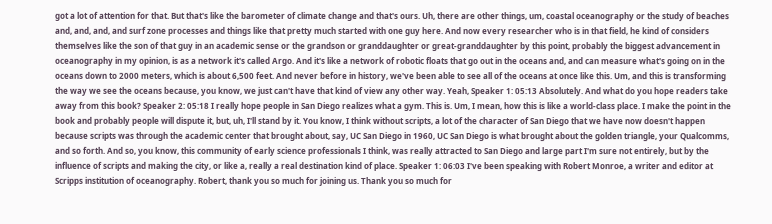got a lot of attention for that. But that's like the barometer of climate change and that's ours. Uh, there are other things, um, coastal oceanography or the study of beaches and, and, and, and surf zone processes and things like that pretty much started with one guy here. And now every researcher who is in that field, he kind of considers themselves like the son of that guy in an academic sense or the grandson or granddaughter or great-granddaughter by this point, probably the biggest advancement in oceanography in my opinion, is as a network it's called Argo. And it's like a network of robotic floats that go out in the oceans and, and can measure what's going on in the oceans down to 2000 meters, which is about 6,500 feet. And never before in history, we've been able to see all of the oceans at once like this. Um, and this is transforming the way we see the oceans because, you know, we just can't have that kind of view any other way. Yeah, Speaker 1: 05:13 Absolutely. And what do you hope readers take away from this book? Speaker 2: 05:18 I really hope people in San Diego realizes what a gym. This is. Um, I mean, how this is like a world-class place. I make the point in the book and probably people will dispute it, but, uh, I'll stand by it. You know, I think without scripts, a lot of the character of San Diego that we have now doesn't happen because scripts was through the academic center that brought about, say, UC San Diego in 1960, UC San Diego is what brought about the golden triangle, your Qualcomms, and so forth. And so, you know, this community of early science professionals I think, was really attracted to San Diego and large part I'm sure not entirely, but by the influence of scripts and making the city, or like a, really a real destination kind of place. Speaker 1: 06:03 I've been speaking with Robert Monroe, a writer and editor at Scripps institution of oceanography. Robert, thank you so much for joining us. Thank you so much for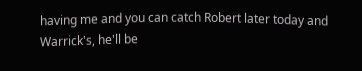having me and you can catch Robert later today and Warrick's, he'll be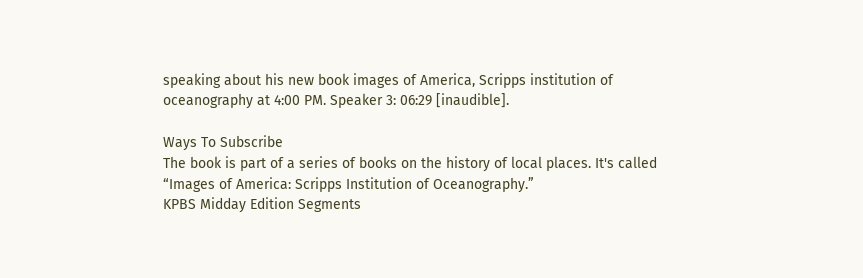speaking about his new book images of America, Scripps institution of oceanography at 4:00 PM. Speaker 3: 06:29 [inaudible].

Ways To Subscribe
The book is part of a series of books on the history of local places. It's called “Images of America: Scripps Institution of Oceanography.”
KPBS Midday Edition Segments